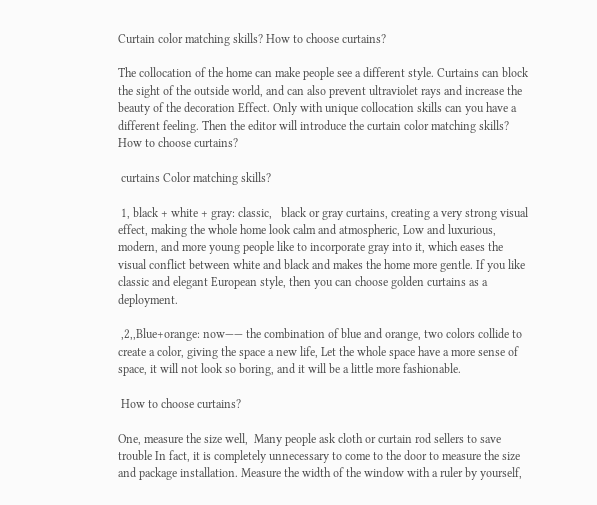Curtain color matching skills? How to choose curtains?

The collocation of the home can make people see a different style. Curtains can block the sight of the outside world, and can also prevent ultraviolet rays and increase the beauty of the decoration Effect. Only with unique collocation skills can you have a different feeling. Then the editor will introduce the curtain color matching skills? How to choose curtains?

 curtains Color matching skills?

 1, black + white + gray: classic,   black or gray curtains, creating a very strong visual effect, making the whole home look calm and atmospheric, Low and luxurious, modern, and more young people like to incorporate gray into it, which eases the visual conflict between white and black and makes the home more gentle. If you like classic and elegant European style, then you can choose golden curtains as a deployment.

 ,2,,Blue+orange: now—— the combination of blue and orange, two colors collide to create a color, giving the space a new life, Let the whole space have a more sense of space, it will not look so boring, and it will be a little more fashionable.

 How to choose curtains?

One, measure the size well,  Many people ask cloth or curtain rod sellers to save trouble In fact, it is completely unnecessary to come to the door to measure the size and package installation. Measure the width of the window with a ruler by yourself,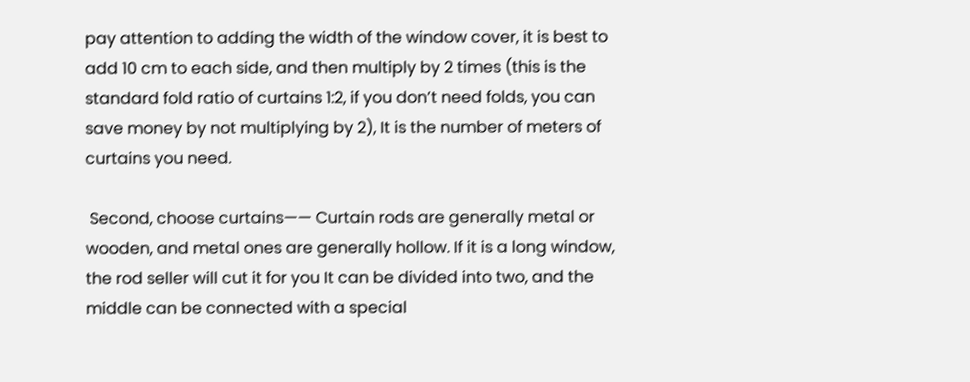pay attention to adding the width of the window cover, it is best to add 10 cm to each side, and then multiply by 2 times (this is the standard fold ratio of curtains 1:2, if you don’t need folds, you can save money by not multiplying by 2), It is the number of meters of curtains you need.

 Second, choose curtains—— Curtain rods are generally metal or wooden, and metal ones are generally hollow. If it is a long window, the rod seller will cut it for you It can be divided into two, and the middle can be connected with a special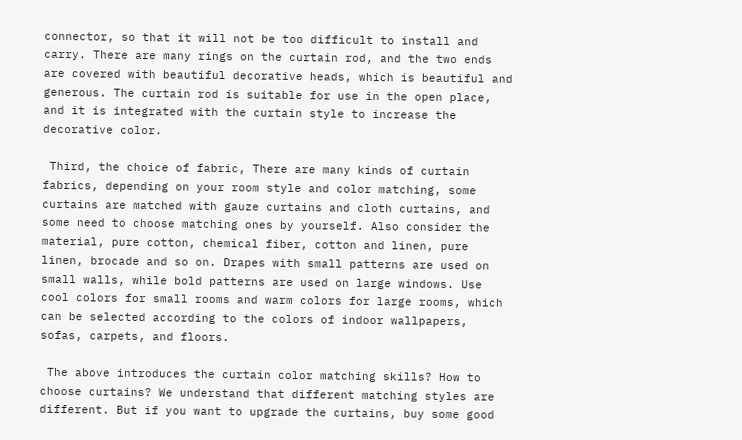connector, so that it will not be too difficult to install and carry. There are many rings on the curtain rod, and the two ends are covered with beautiful decorative heads, which is beautiful and generous. The curtain rod is suitable for use in the open place, and it is integrated with the curtain style to increase the decorative color.

 Third, the choice of fabric, There are many kinds of curtain fabrics, depending on your room style and color matching, some curtains are matched with gauze curtains and cloth curtains, and some need to choose matching ones by yourself. Also consider the material, pure cotton, chemical fiber, cotton and linen, pure linen, brocade and so on. Drapes with small patterns are used on small walls, while bold patterns are used on large windows. Use cool colors for small rooms and warm colors for large rooms, which can be selected according to the colors of indoor wallpapers, sofas, carpets, and floors.

 The above introduces the curtain color matching skills? How to choose curtains? We understand that different matching styles are different. But if you want to upgrade the curtains, buy some good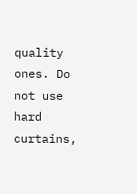quality ones. Do not use hard curtains,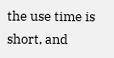the use time is short, and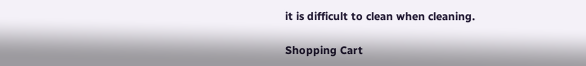it is difficult to clean when cleaning.

Shopping Cart